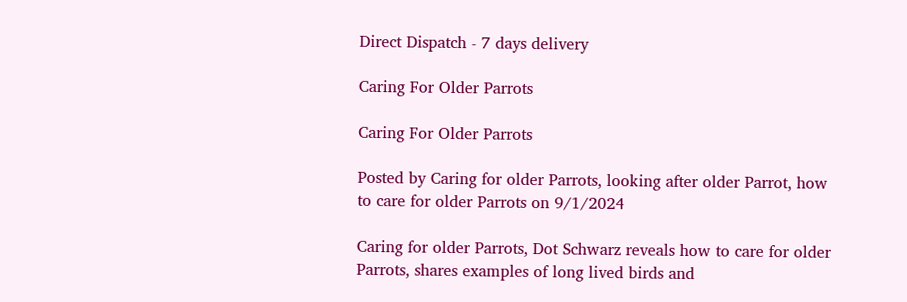Direct Dispatch - 7 days delivery

Caring For Older Parrots

Caring For Older Parrots

Posted by Caring for older Parrots, looking after older Parrot, how to care for older Parrots on 9/1/2024

Caring for older Parrots, Dot Schwarz reveals how to care for older Parrots, shares examples of long lived birds and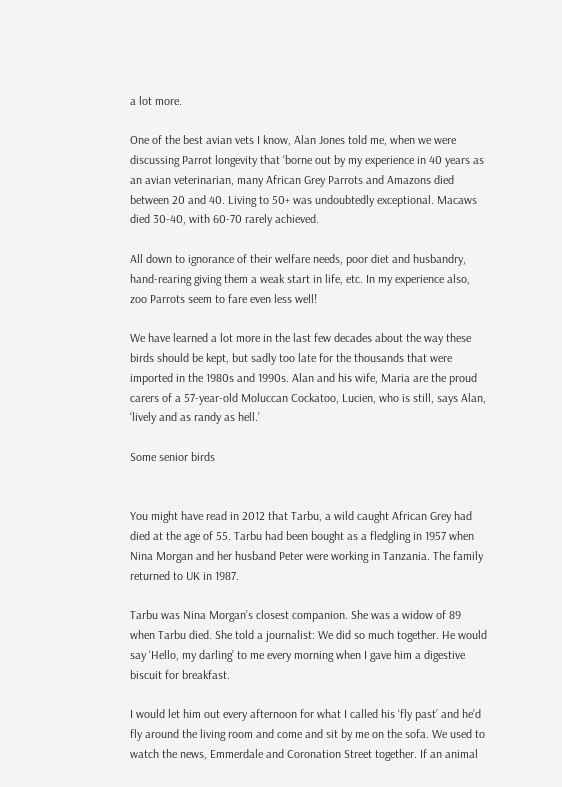a lot more.

One of the best avian vets I know, Alan Jones told me, when we were discussing Parrot longevity that ‘borne out by my experience in 40 years as an avian veterinarian, many African Grey Parrots and Amazons died between 20 and 40. Living to 50+ was undoubtedly exceptional. Macaws died 30-40, with 60-70 rarely achieved.

All down to ignorance of their welfare needs, poor diet and husbandry, hand-rearing giving them a weak start in life, etc. In my experience also, zoo Parrots seem to fare even less well!

We have learned a lot more in the last few decades about the way these birds should be kept, but sadly too late for the thousands that were imported in the 1980s and 1990s. Alan and his wife, Maria are the proud carers of a 57-year-old Moluccan Cockatoo, Lucien, who is still, says Alan, ‘lively and as randy as hell.’

Some senior birds


You might have read in 2012 that Tarbu, a wild caught African Grey had died at the age of 55. Tarbu had been bought as a fledgling in 1957 when Nina Morgan and her husband Peter were working in Tanzania. The family returned to UK in 1987.

Tarbu was Nina Morgan’s closest companion. She was a widow of 89 when Tarbu died. She told a journalist: We did so much together. He would say ‘Hello, my darling’ to me every morning when I gave him a digestive biscuit for breakfast.

I would let him out every afternoon for what I called his ‘fly past’ and he’d fly around the living room and come and sit by me on the sofa. We used to watch the news, Emmerdale and Coronation Street together. If an animal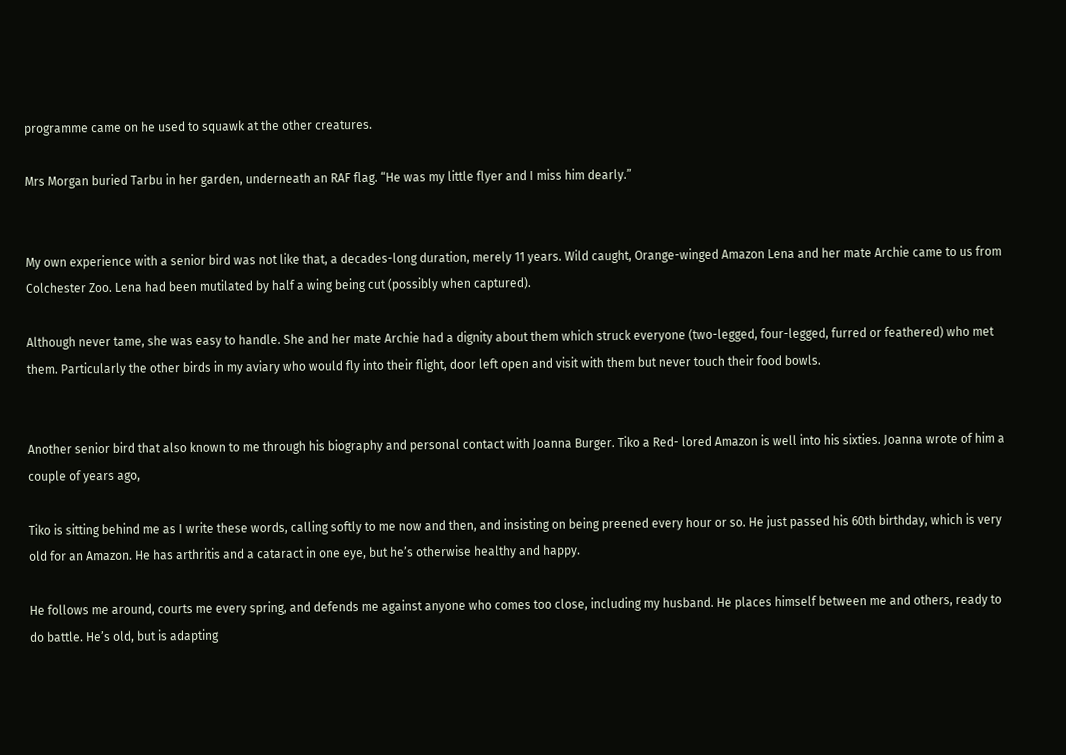programme came on he used to squawk at the other creatures.

Mrs Morgan buried Tarbu in her garden, underneath an RAF flag. “He was my little flyer and I miss him dearly.”


My own experience with a senior bird was not like that, a decades-long duration, merely 11 years. Wild caught, Orange-winged Amazon Lena and her mate Archie came to us from Colchester Zoo. Lena had been mutilated by half a wing being cut (possibly when captured).

Although never tame, she was easy to handle. She and her mate Archie had a dignity about them which struck everyone (two-legged, four-legged, furred or feathered) who met them. Particularly the other birds in my aviary who would fly into their flight, door left open and visit with them but never touch their food bowls.


Another senior bird that also known to me through his biography and personal contact with Joanna Burger. Tiko a Red- lored Amazon is well into his sixties. Joanna wrote of him a couple of years ago,

Tiko is sitting behind me as I write these words, calling softly to me now and then, and insisting on being preened every hour or so. He just passed his 60th birthday, which is very old for an Amazon. He has arthritis and a cataract in one eye, but he’s otherwise healthy and happy.

He follows me around, courts me every spring, and defends me against anyone who comes too close, including my husband. He places himself between me and others, ready to do battle. He’s old, but is adapting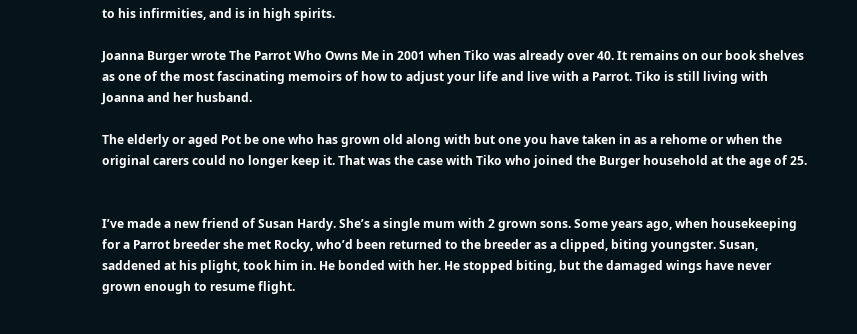to his infirmities, and is in high spirits.

Joanna Burger wrote The Parrot Who Owns Me in 2001 when Tiko was already over 40. It remains on our book shelves as one of the most fascinating memoirs of how to adjust your life and live with a Parrot. Tiko is still living with Joanna and her husband.

The elderly or aged Pot be one who has grown old along with but one you have taken in as a rehome or when the original carers could no longer keep it. That was the case with Tiko who joined the Burger household at the age of 25.


I’ve made a new friend of Susan Hardy. She’s a single mum with 2 grown sons. Some years ago, when housekeeping for a Parrot breeder she met Rocky, who’d been returned to the breeder as a clipped, biting youngster. Susan, saddened at his plight, took him in. He bonded with her. He stopped biting, but the damaged wings have never grown enough to resume flight.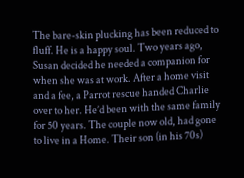The bare-skin plucking has been reduced to fluff. He is a happy soul. Two years ago, Susan decided he needed a companion for when she was at work. After a home visit and a fee, a Parrot rescue handed Charlie over to her. He’d been with the same family for 50 years. The couple now old, had gone to live in a Home. Their son (in his 70s)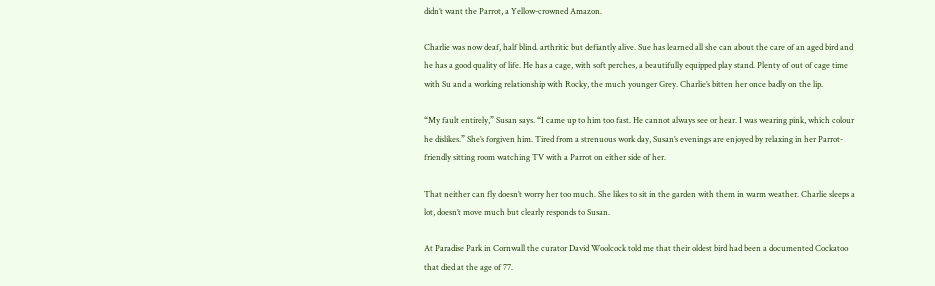didn’t want the Parrot, a Yellow-crowned Amazon.

Charlie was now deaf, half blind. arthritic but defiantly alive. Sue has learned all she can about the care of an aged bird and he has a good quality of life. He has a cage, with soft perches, a beautifully equipped play stand. Plenty of out of cage time with Su and a working relationship with Rocky, the much younger Grey. Charlie’s bitten her once badly on the lip.

“My fault entirely,” Susan says. “I came up to him too fast. He cannot always see or hear. I was wearing pink, which colour he dislikes.” She’s forgiven him. Tired from a strenuous work day, Susan’s evenings are enjoyed by relaxing in her Parrot- friendly sitting room watching TV with a Parrot on either side of her.

That neither can fly doesn’t worry her too much. She likes to sit in the garden with them in warm weather. Charlie sleeps a lot, doesn’t move much but clearly responds to Susan.

At Paradise Park in Cornwall the curator David Woolcock told me that their oldest bird had been a documented Cockatoo that died at the age of 77.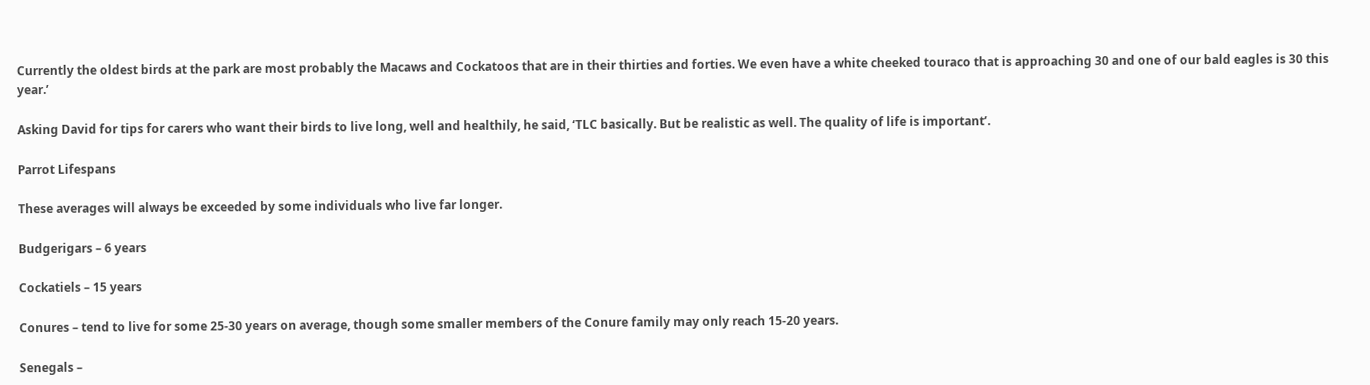Currently the oldest birds at the park are most probably the Macaws and Cockatoos that are in their thirties and forties. We even have a white cheeked touraco that is approaching 30 and one of our bald eagles is 30 this year.’

Asking David for tips for carers who want their birds to live long, well and healthily, he said, ‘TLC basically. But be realistic as well. The quality of life is important’.

Parrot Lifespans

These averages will always be exceeded by some individuals who live far longer.

Budgerigars – 6 years

Cockatiels – 15 years

Conures – tend to live for some 25-30 years on average, though some smaller members of the Conure family may only reach 15-20 years.

Senegals –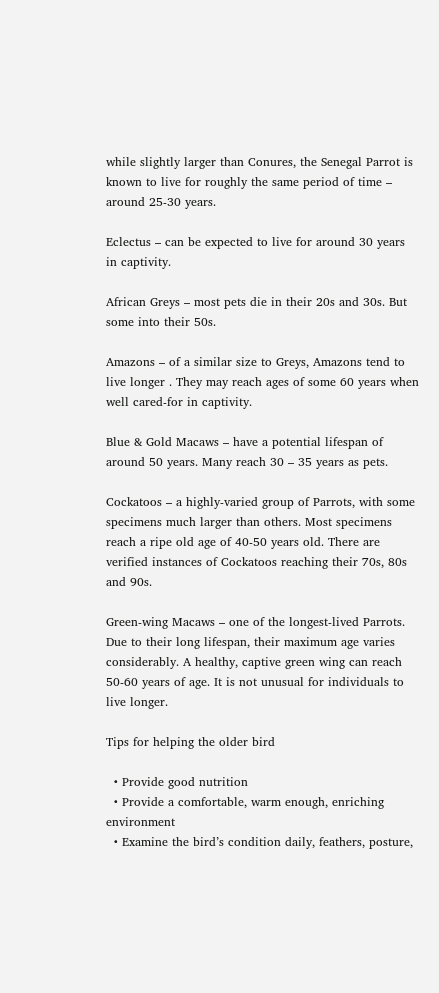while slightly larger than Conures, the Senegal Parrot is known to live for roughly the same period of time – around 25-30 years.

Eclectus – can be expected to live for around 30 years in captivity.

African Greys – most pets die in their 20s and 30s. But some into their 50s.

Amazons – of a similar size to Greys, Amazons tend to live longer . They may reach ages of some 60 years when well cared-for in captivity.

Blue & Gold Macaws – have a potential lifespan of around 50 years. Many reach 30 – 35 years as pets.

Cockatoos – a highly-varied group of Parrots, with some specimens much larger than others. Most specimens reach a ripe old age of 40-50 years old. There are verified instances of Cockatoos reaching their 70s, 80s and 90s.

Green-wing Macaws – one of the longest-lived Parrots. Due to their long lifespan, their maximum age varies considerably. A healthy, captive green wing can reach 50-60 years of age. It is not unusual for individuals to live longer.

Tips for helping the older bird

  • Provide good nutrition
  • Provide a comfortable, warm enough, enriching environment
  • Examine the bird’s condition daily, feathers, posture,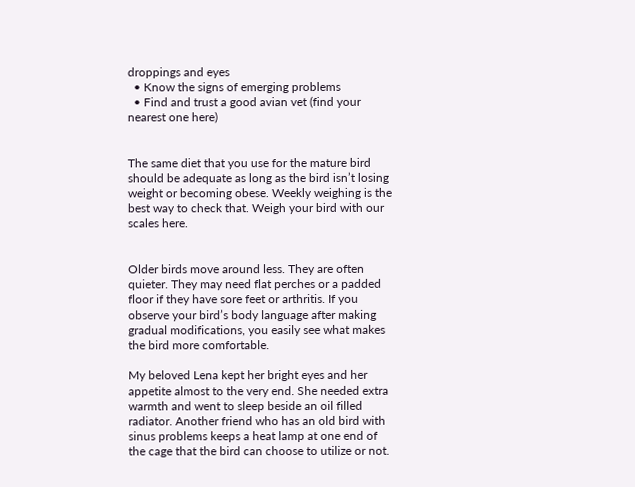droppings and eyes
  • Know the signs of emerging problems
  • Find and trust a good avian vet (find your nearest one here)


The same diet that you use for the mature bird should be adequate as long as the bird isn’t losing weight or becoming obese. Weekly weighing is the best way to check that. Weigh your bird with our scales here.


Older birds move around less. They are often quieter. They may need flat perches or a padded floor if they have sore feet or arthritis. If you observe your bird’s body language after making gradual modifications, you easily see what makes the bird more comfortable.

My beloved Lena kept her bright eyes and her appetite almost to the very end. She needed extra warmth and went to sleep beside an oil filled radiator. Another friend who has an old bird with sinus problems keeps a heat lamp at one end of the cage that the bird can choose to utilize or not.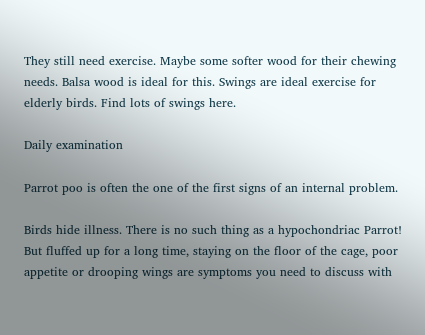They still need exercise. Maybe some softer wood for their chewing needs. Balsa wood is ideal for this. Swings are ideal exercise for elderly birds. Find lots of swings here.

Daily examination

Parrot poo is often the one of the first signs of an internal problem.

Birds hide illness. There is no such thing as a hypochondriac Parrot! But fluffed up for a long time, staying on the floor of the cage, poor appetite or drooping wings are symptoms you need to discuss with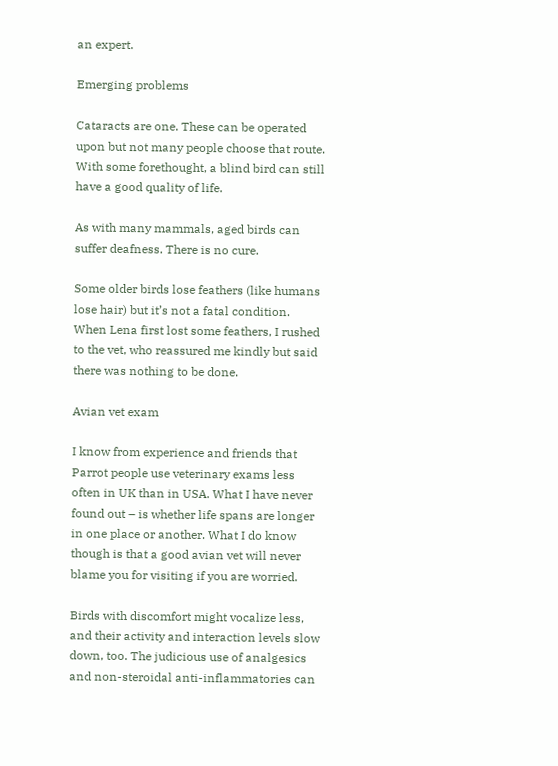an expert.

Emerging problems

Cataracts are one. These can be operated upon but not many people choose that route. With some forethought, a blind bird can still have a good quality of life.

As with many mammals, aged birds can suffer deafness. There is no cure.

Some older birds lose feathers (like humans lose hair) but it’s not a fatal condition. When Lena first lost some feathers, I rushed to the vet, who reassured me kindly but said there was nothing to be done.

Avian vet exam

I know from experience and friends that Parrot people use veterinary exams less often in UK than in USA. What I have never found out – is whether life spans are longer in one place or another. What I do know though is that a good avian vet will never blame you for visiting if you are worried.

Birds with discomfort might vocalize less, and their activity and interaction levels slow down, too. The judicious use of analgesics and non-steroidal anti-inflammatories can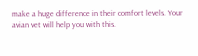make a huge difference in their comfort levels. Your avian vet will help you with this.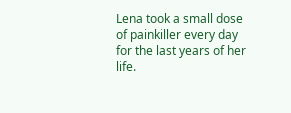Lena took a small dose of painkiller every day for the last years of her life.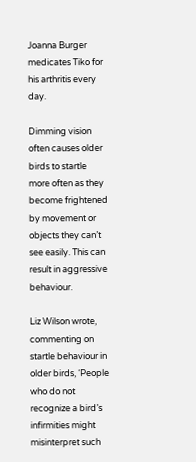Joanna Burger medicates Tiko for his arthritis every day.

Dimming vision often causes older birds to startle more often as they become frightened by movement or objects they can’t see easily. This can result in aggressive behaviour.

Liz Wilson wrote, commenting on startle behaviour in older birds, ‘People who do not recognize a bird’s infirmities might misinterpret such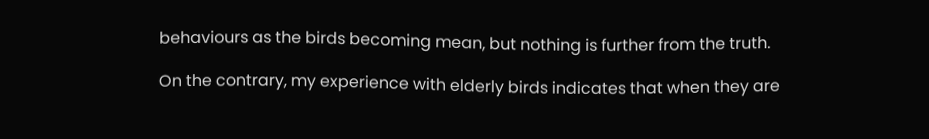behaviours as the birds becoming mean, but nothing is further from the truth.

On the contrary, my experience with elderly birds indicates that when they are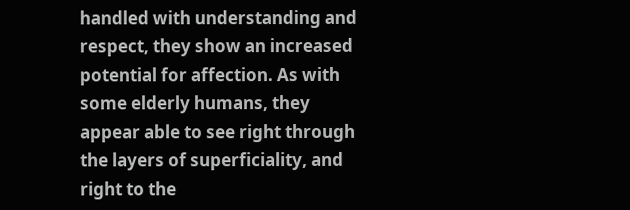handled with understanding and respect, they show an increased potential for affection. As with some elderly humans, they appear able to see right through the layers of superficiality, and right to the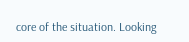core of the situation. Looking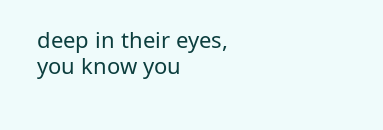deep in their eyes, you know you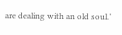are dealing with an old soul.’